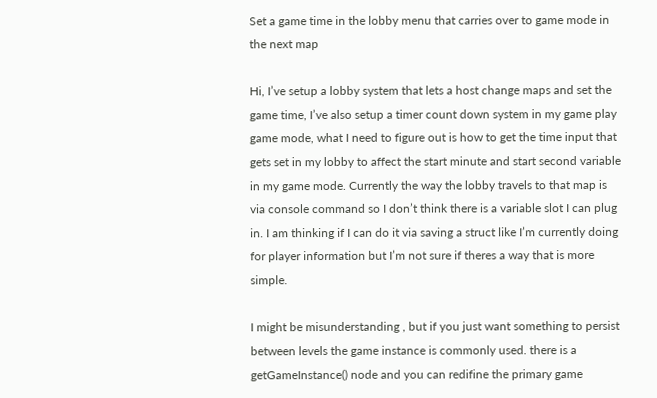Set a game time in the lobby menu that carries over to game mode in the next map

Hi, I’ve setup a lobby system that lets a host change maps and set the game time, I’ve also setup a timer count down system in my game play game mode, what I need to figure out is how to get the time input that gets set in my lobby to affect the start minute and start second variable in my game mode. Currently the way the lobby travels to that map is via console command so I don’t think there is a variable slot I can plug in. I am thinking if I can do it via saving a struct like I’m currently doing for player information but I’m not sure if theres a way that is more simple.

I might be misunderstanding , but if you just want something to persist between levels the game instance is commonly used. there is a getGameInstance() node and you can redifine the primary game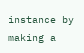instance by making a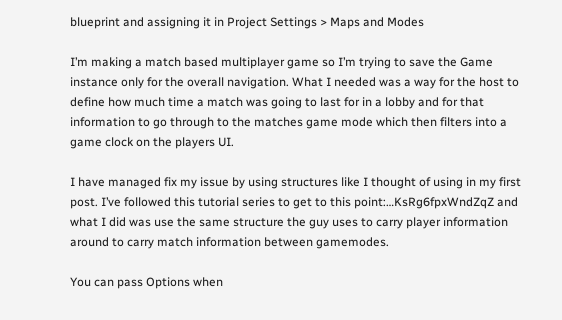blueprint and assigning it in Project Settings > Maps and Modes

I’m making a match based multiplayer game so I’m trying to save the Game instance only for the overall navigation. What I needed was a way for the host to define how much time a match was going to last for in a lobby and for that information to go through to the matches game mode which then filters into a game clock on the players UI.

I have managed fix my issue by using structures like I thought of using in my first post. I’ve followed this tutorial series to get to this point:…KsRg6fpxWndZqZ and what I did was use the same structure the guy uses to carry player information around to carry match information between gamemodes.

You can pass Options when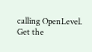calling OpenLevel. Get the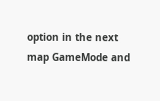option in the next map GameMode and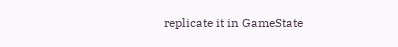replicate it in GameState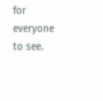for everyone to see.